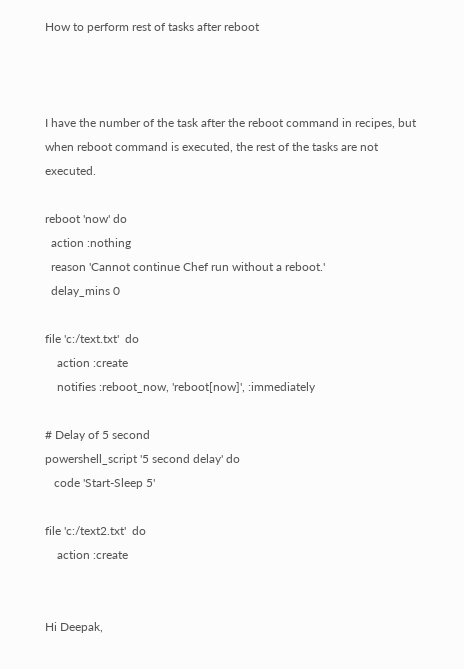How to perform rest of tasks after reboot



I have the number of the task after the reboot command in recipes, but when reboot command is executed, the rest of the tasks are not executed.

reboot 'now' do
  action :nothing
  reason 'Cannot continue Chef run without a reboot.'
  delay_mins 0

file 'c:/text.txt'  do
    action :create
    notifies :reboot_now, 'reboot[now]', :immediately

# Delay of 5 second
powershell_script '5 second delay' do
   code 'Start-Sleep 5'

file 'c:/text2.txt'  do
    action :create


Hi Deepak,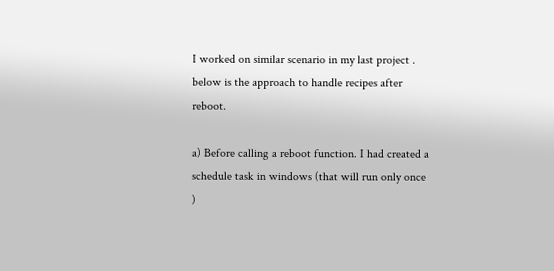I worked on similar scenario in my last project . below is the approach to handle recipes after reboot.

a) Before calling a reboot function. I had created a schedule task in windows (that will run only once )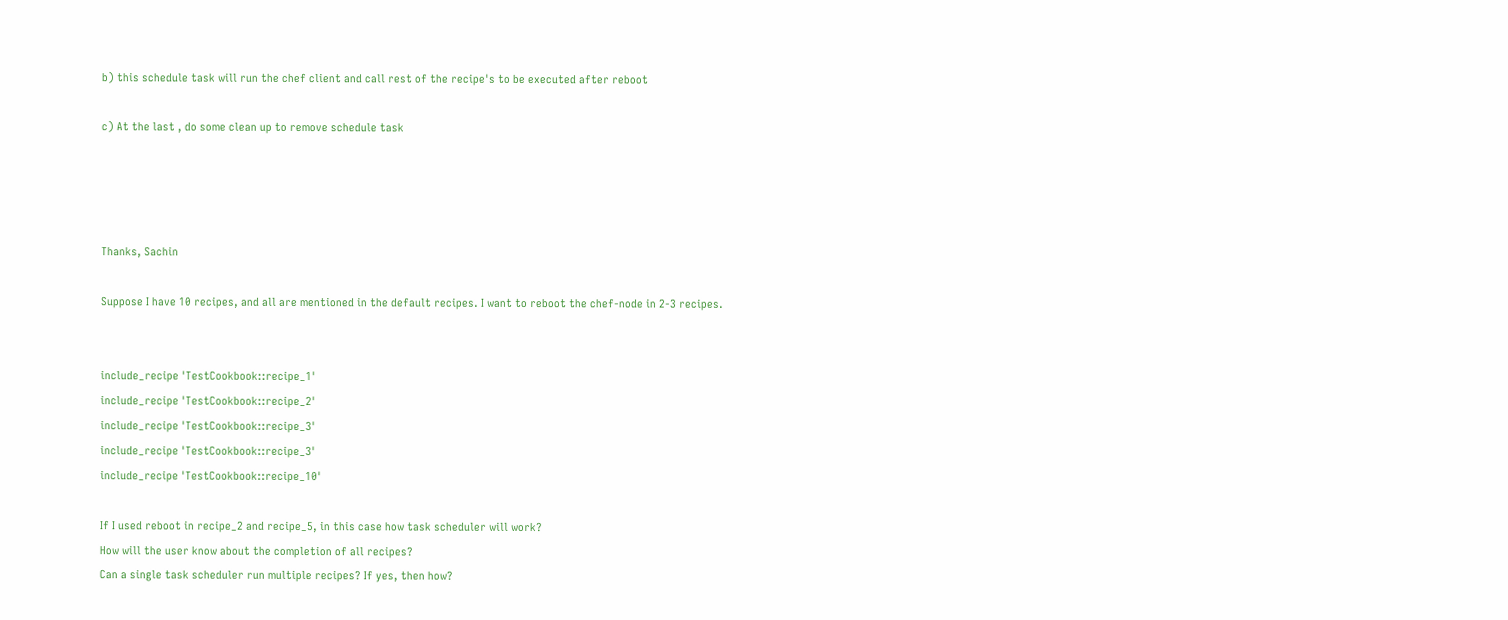b) this schedule task will run the chef client and call rest of the recipe's to be executed after reboot

c) At the last , do some clean up to remove schedule task




Thanks, Sachin

Suppose I have 10 recipes, and all are mentioned in the default recipes. I want to reboot the chef-node in 2-3 recipes.


include_recipe 'TestCookbook::recipe_1'
include_recipe 'TestCookbook::recipe_2'
include_recipe 'TestCookbook::recipe_3'
include_recipe 'TestCookbook::recipe_3'
include_recipe 'TestCookbook::recipe_10'

If I used reboot in recipe_2 and recipe_5, in this case how task scheduler will work?
How will the user know about the completion of all recipes?
Can a single task scheduler run multiple recipes? If yes, then how?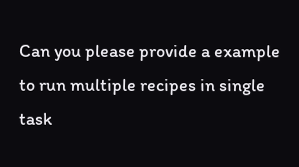Can you please provide a example to run multiple recipes in single task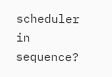scheduler in sequence?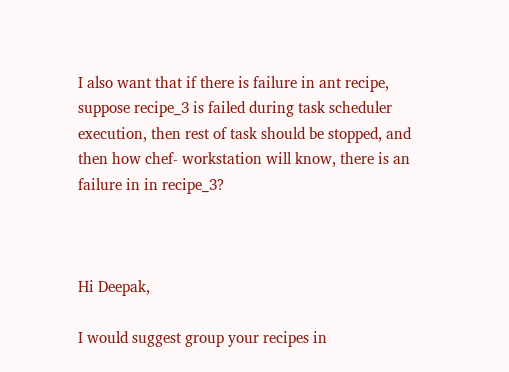I also want that if there is failure in ant recipe, suppose recipe_3 is failed during task scheduler execution, then rest of task should be stopped, and then how chef- workstation will know, there is an failure in in recipe_3?



Hi Deepak,

I would suggest group your recipes in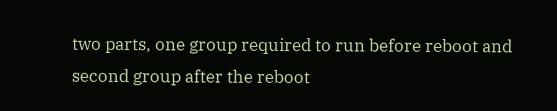two parts, one group required to run before reboot and second group after the reboot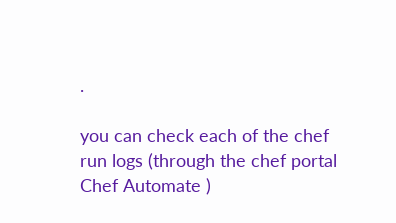.

you can check each of the chef run logs (through the chef portal Chef Automate )